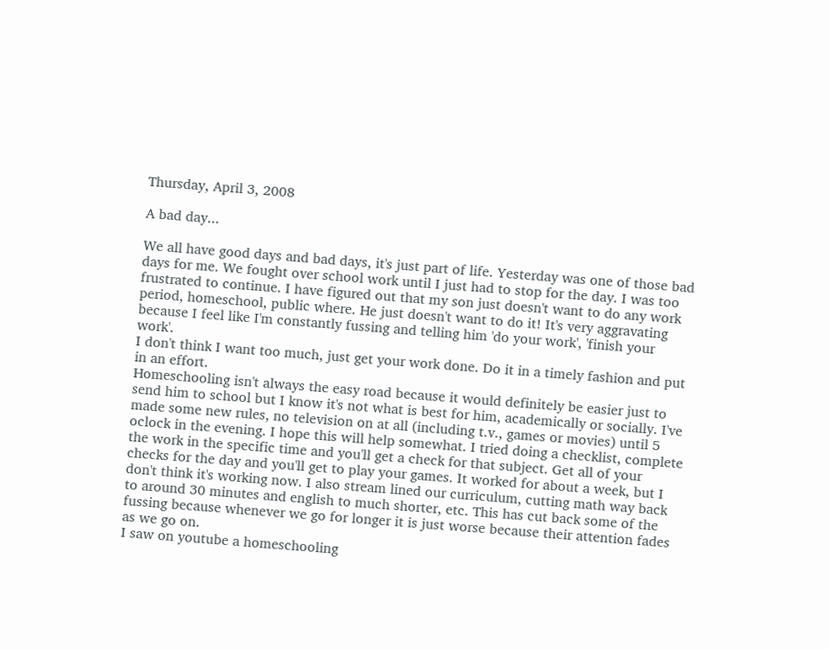Thursday, April 3, 2008

A bad day...

We all have good days and bad days, it's just part of life. Yesterday was one of those bad days for me. We fought over school work until I just had to stop for the day. I was too frustrated to continue. I have figured out that my son just doesn't want to do any work period, homeschool, public where. He just doesn't want to do it! It's very aggravating because I feel like I'm constantly fussing and telling him 'do your work', 'finish your work'.
I don't think I want too much, just get your work done. Do it in a timely fashion and put in an effort.
Homeschooling isn't always the easy road because it would definitely be easier just to send him to school but I know it's not what is best for him, academically or socially. I've made some new rules, no television on at all (including t.v., games or movies) until 5 oclock in the evening. I hope this will help somewhat. I tried doing a checklist, complete the work in the specific time and you'll get a check for that subject. Get all of your checks for the day and you'll get to play your games. It worked for about a week, but I don't think it's working now. I also stream lined our curriculum, cutting math way back to around 30 minutes and english to much shorter, etc. This has cut back some of the fussing because whenever we go for longer it is just worse because their attention fades as we go on.
I saw on youtube a homeschooling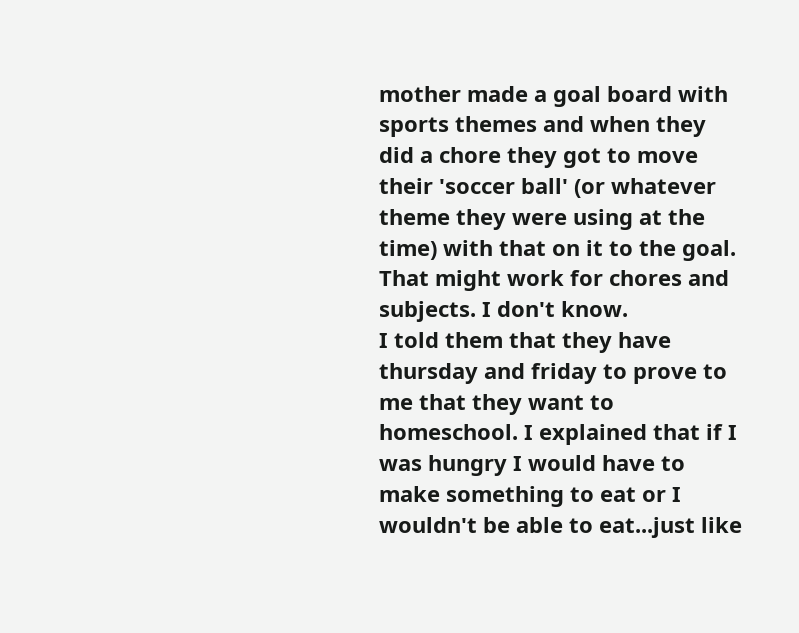mother made a goal board with sports themes and when they did a chore they got to move their 'soccer ball' (or whatever theme they were using at the time) with that on it to the goal. That might work for chores and subjects. I don't know.
I told them that they have thursday and friday to prove to me that they want to homeschool. I explained that if I was hungry I would have to make something to eat or I wouldn't be able to eat...just like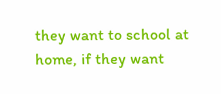they want to school at home, if they want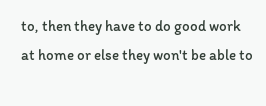to, then they have to do good work at home or else they won't be able to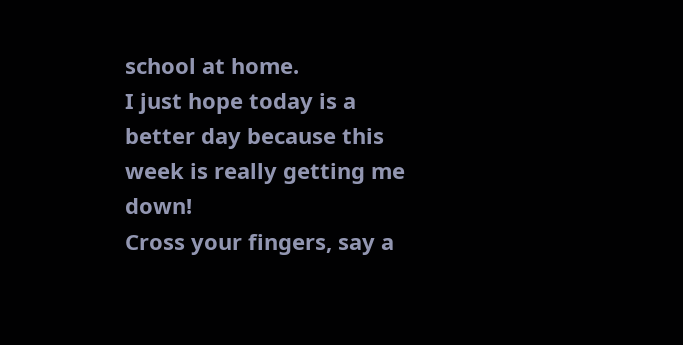school at home.
I just hope today is a better day because this week is really getting me down!
Cross your fingers, say a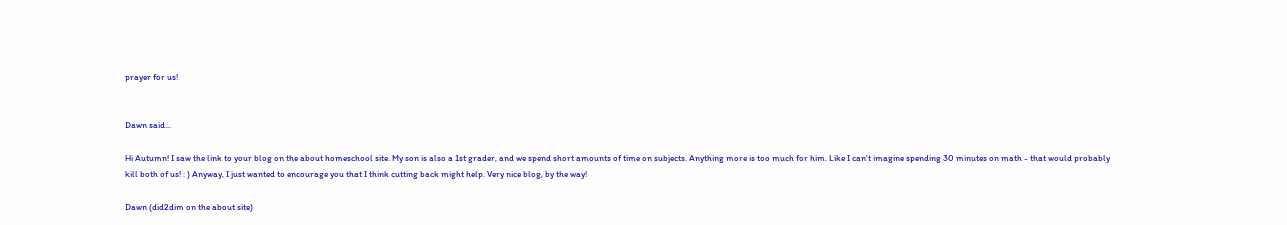prayer for us!


Dawn said...

Hi Autumn! I saw the link to your blog on the about homeschool site. My son is also a 1st grader, and we spend short amounts of time on subjects. Anything more is too much for him. Like I can't imagine spending 30 minutes on math - that would probably kill both of us! : ) Anyway, I just wanted to encourage you that I think cutting back might help. Very nice blog, by the way!

Dawn (did2dim on the about site)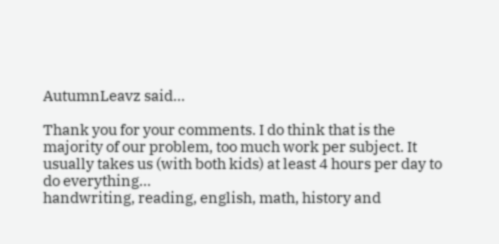AutumnLeavz said...

Thank you for your comments. I do think that is the majority of our problem, too much work per subject. It usually takes us (with both kids) at least 4 hours per day to do everything...
handwriting, reading, english, math, history and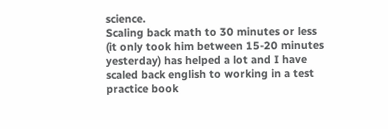science.
Scaling back math to 30 minutes or less (it only took him between 15-20 minutes yesterday) has helped a lot and I have scaled back english to working in a test practice book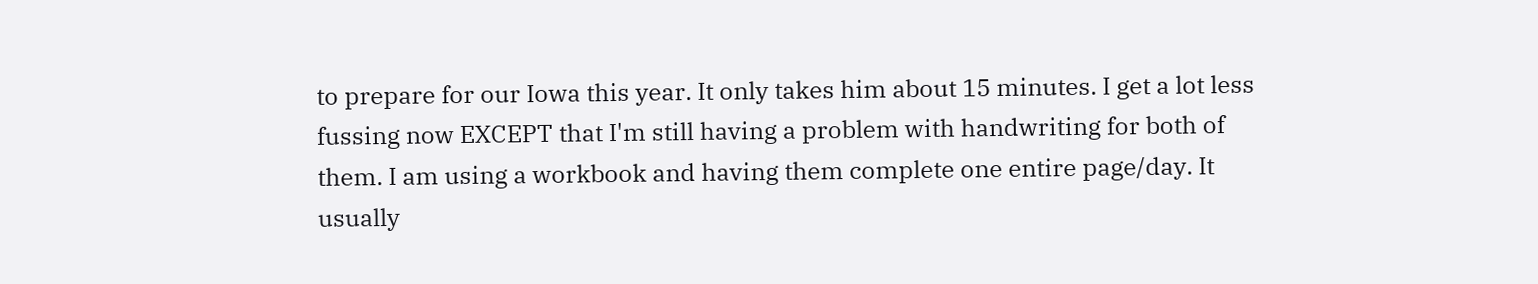to prepare for our Iowa this year. It only takes him about 15 minutes. I get a lot less fussing now EXCEPT that I'm still having a problem with handwriting for both of them. I am using a workbook and having them complete one entire page/day. It usually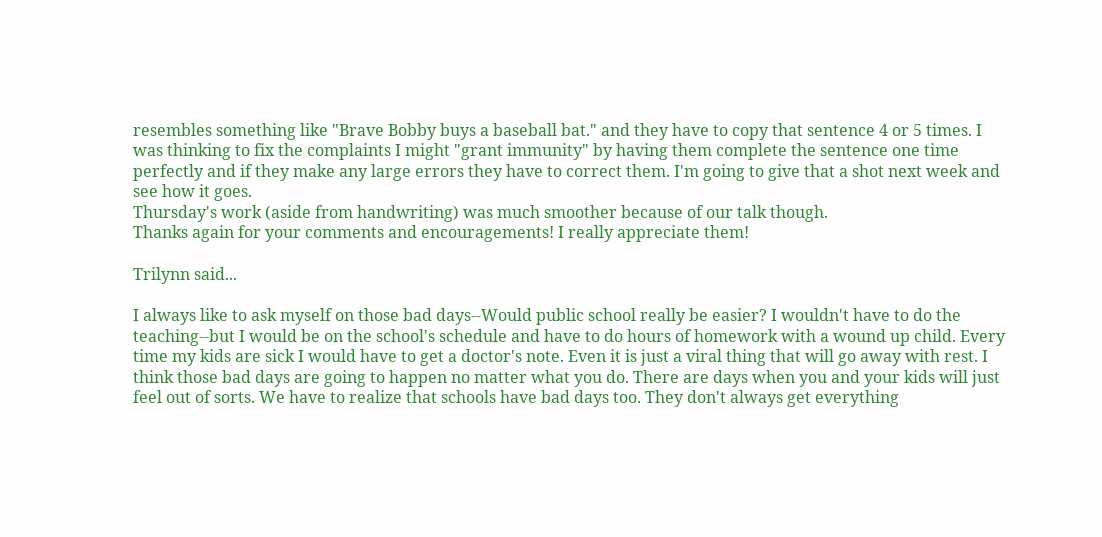resembles something like "Brave Bobby buys a baseball bat." and they have to copy that sentence 4 or 5 times. I was thinking to fix the complaints I might "grant immunity" by having them complete the sentence one time perfectly and if they make any large errors they have to correct them. I'm going to give that a shot next week and see how it goes.
Thursday's work (aside from handwriting) was much smoother because of our talk though.
Thanks again for your comments and encouragements! I really appreciate them!

Trilynn said...

I always like to ask myself on those bad days--Would public school really be easier? I wouldn't have to do the teaching--but I would be on the school's schedule and have to do hours of homework with a wound up child. Every time my kids are sick I would have to get a doctor's note. Even it is just a viral thing that will go away with rest. I think those bad days are going to happen no matter what you do. There are days when you and your kids will just feel out of sorts. We have to realize that schools have bad days too. They don't always get everything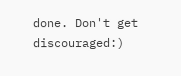done. Don't get discouraged:)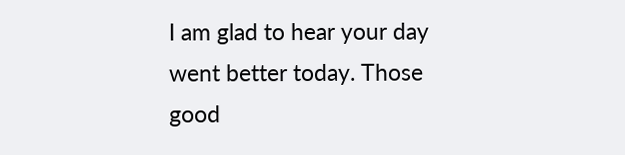I am glad to hear your day went better today. Those good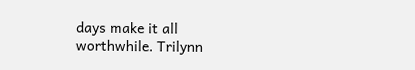days make it all worthwhile. Trilynn